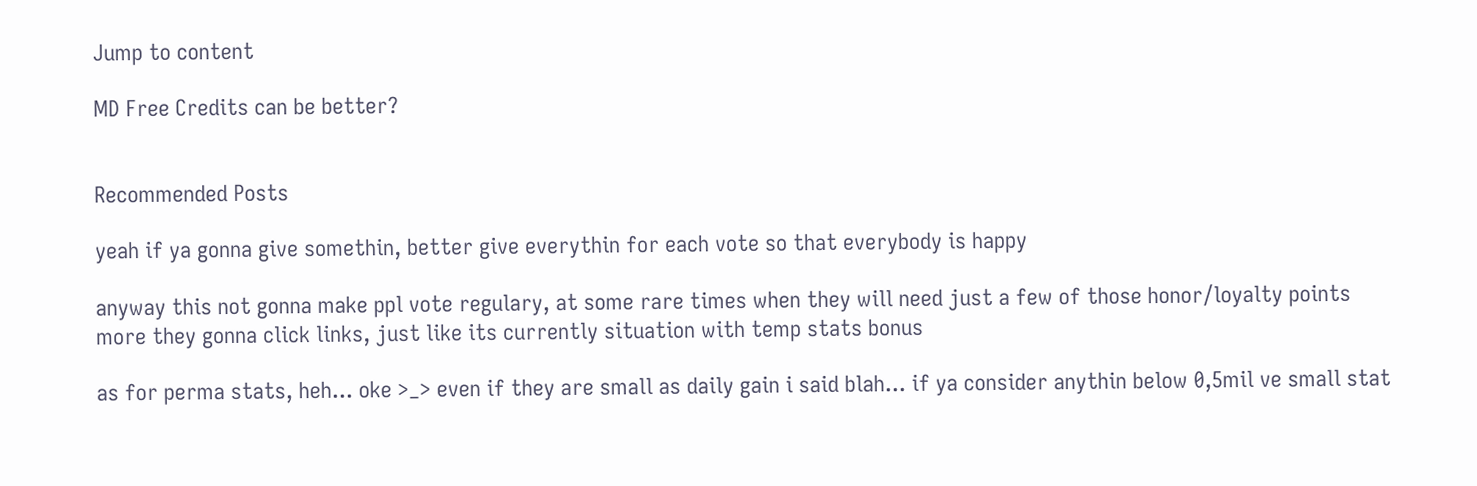Jump to content

MD Free Credits can be better?


Recommended Posts

yeah if ya gonna give somethin, better give everythin for each vote so that everybody is happy

anyway this not gonna make ppl vote regulary, at some rare times when they will need just a few of those honor/loyalty points more they gonna click links, just like its currently situation with temp stats bonus

as for perma stats, heh... oke >_> even if they are small as daily gain i said blah... if ya consider anythin below 0,5mil ve small stat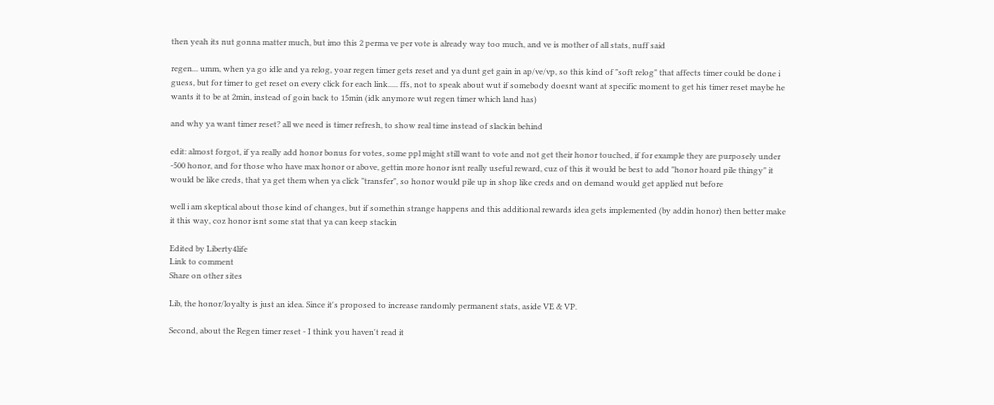then yeah its nut gonna matter much, but imo this 2 perma ve per vote is already way too much, and ve is mother of all stats, nuff said

regen... umm, when ya go idle and ya relog, yoar regen timer gets reset and ya dunt get gain in ap/ve/vp, so this kind of "soft relog" that affects timer could be done i guess, but for timer to get reset on every click for each link..... ffs, not to speak about wut if somebody doesnt want at specific moment to get his timer reset maybe he wants it to be at 2min, instead of goin back to 15min (idk anymore wut regen timer which land has)

and why ya want timer reset? all we need is timer refresh, to show real time instead of slackin behind

edit: almost forgot, if ya really add honor bonus for votes, some ppl might still want to vote and not get their honor touched, if for example they are purposely under -500 honor, and for those who have max honor or above, gettin more honor isnt really useful reward, cuz of this it would be best to add "honor hoard pile thingy" it would be like creds, that ya get them when ya click "transfer", so honor would pile up in shop like creds and on demand would get applied nut before

well i am skeptical about those kind of changes, but if somethin strange happens and this additional rewards idea gets implemented (by addin honor) then better make it this way, coz honor isnt some stat that ya can keep stackin

Edited by Liberty4life
Link to comment
Share on other sites

Lib, the honor/loyalty is just an idea. Since it's proposed to increase randomly permanent stats, aside VE & VP.

Second, about the Regen timer reset - I think you haven't read it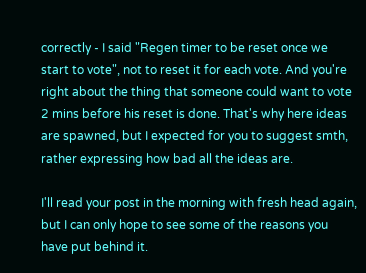correctly - I said "Regen timer to be reset once we start to vote", not to reset it for each vote. And you're right about the thing that someone could want to vote 2 mins before his reset is done. That's why here ideas are spawned, but I expected for you to suggest smth, rather expressing how bad all the ideas are.

I'll read your post in the morning with fresh head again, but I can only hope to see some of the reasons you have put behind it.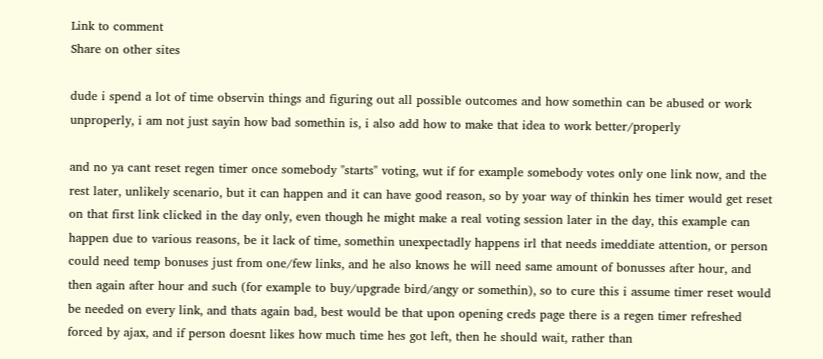Link to comment
Share on other sites

dude i spend a lot of time observin things and figuring out all possible outcomes and how somethin can be abused or work unproperly, i am not just sayin how bad somethin is, i also add how to make that idea to work better/properly

and no ya cant reset regen timer once somebody "starts" voting, wut if for example somebody votes only one link now, and the rest later, unlikely scenario, but it can happen and it can have good reason, so by yoar way of thinkin hes timer would get reset on that first link clicked in the day only, even though he might make a real voting session later in the day, this example can happen due to various reasons, be it lack of time, somethin unexpectadly happens irl that needs imeddiate attention, or person could need temp bonuses just from one/few links, and he also knows he will need same amount of bonusses after hour, and then again after hour and such (for example to buy/upgrade bird/angy or somethin), so to cure this i assume timer reset would be needed on every link, and thats again bad, best would be that upon opening creds page there is a regen timer refreshed forced by ajax, and if person doesnt likes how much time hes got left, then he should wait, rather than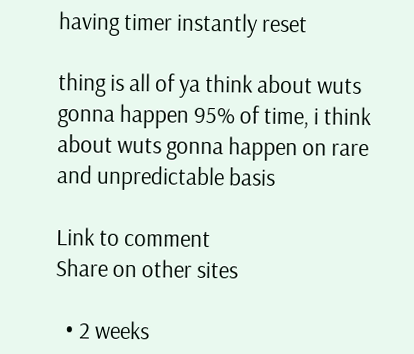having timer instantly reset

thing is all of ya think about wuts gonna happen 95% of time, i think about wuts gonna happen on rare and unpredictable basis

Link to comment
Share on other sites

  • 2 weeks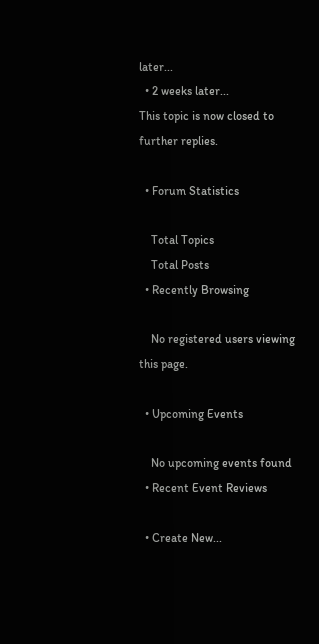later...
  • 2 weeks later...
This topic is now closed to further replies.

  • Forum Statistics

    Total Topics
    Total Posts
  • Recently Browsing

    No registered users viewing this page.

  • Upcoming Events

    No upcoming events found
  • Recent Event Reviews

  • Create New...